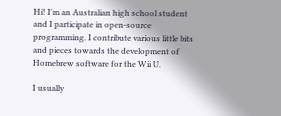Hi! I'm an Australian high school student and I participate in open-source programming. I contribute various little bits and pieces towards the development of Homebrew software for the Wii U.

I usually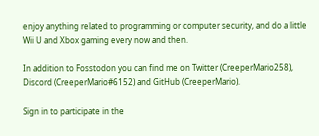enjoy anything related to programming or computer security, and do a little Wii U and Xbox gaming every now and then.

In addition to Fosstodon you can find me on Twitter (CreeperMario258), Discord (CreeperMario#6152) and GitHub (CreeperMario).

Sign in to participate in the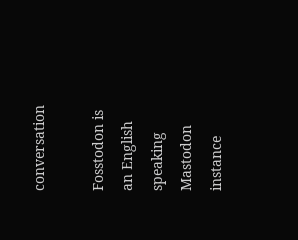conversation

Fosstodon is an English speaking Mastodon instance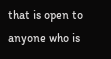that is open to anyone who is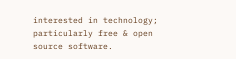interested in technology; particularly free & open source software.